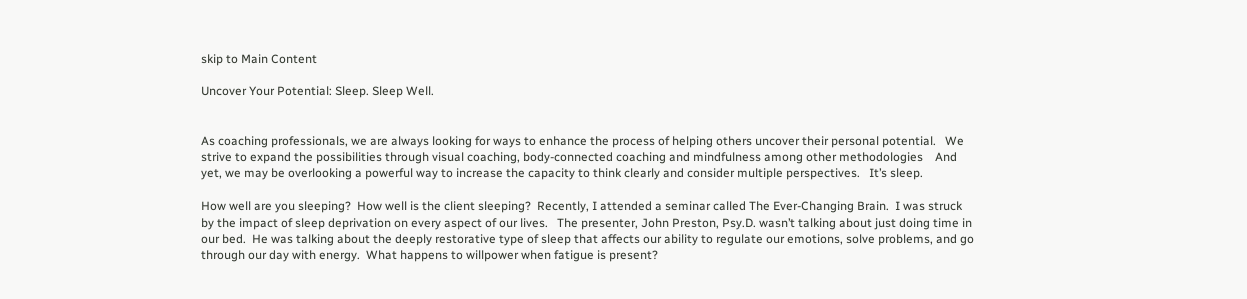skip to Main Content

Uncover Your Potential: Sleep. Sleep Well.


As coaching professionals, we are always looking for ways to enhance the process of helping others uncover their personal potential.   We strive to expand the possibilities through visual coaching, body-connected coaching and mindfulness among other methodologies    And yet, we may be overlooking a powerful way to increase the capacity to think clearly and consider multiple perspectives.   It’s sleep.

How well are you sleeping?  How well is the client sleeping?  Recently, I attended a seminar called The Ever-Changing Brain.  I was struck by the impact of sleep deprivation on every aspect of our lives.   The presenter, John Preston, Psy.D. wasn’t talking about just doing time in our bed.  He was talking about the deeply restorative type of sleep that affects our ability to regulate our emotions, solve problems, and go through our day with energy.  What happens to willpower when fatigue is present?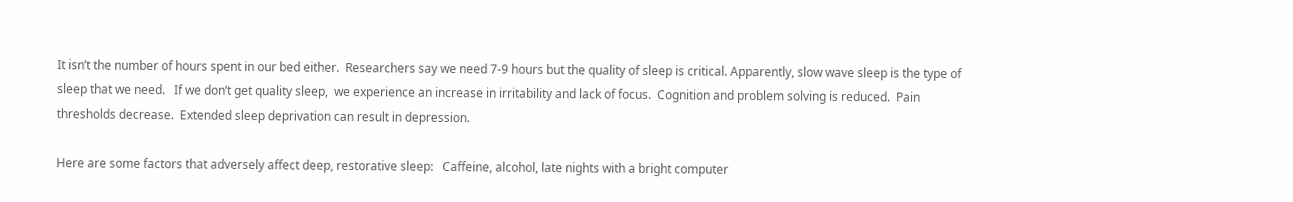It isn’t the number of hours spent in our bed either.  Researchers say we need 7-9 hours but the quality of sleep is critical. Apparently, slow wave sleep is the type of sleep that we need.   If we don’t get quality sleep,  we experience an increase in irritability and lack of focus.  Cognition and problem solving is reduced.  Pain thresholds decrease.  Extended sleep deprivation can result in depression.

Here are some factors that adversely affect deep, restorative sleep:   Caffeine, alcohol, late nights with a bright computer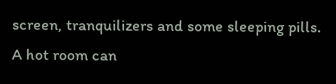screen, tranquilizers and some sleeping pills.   A hot room can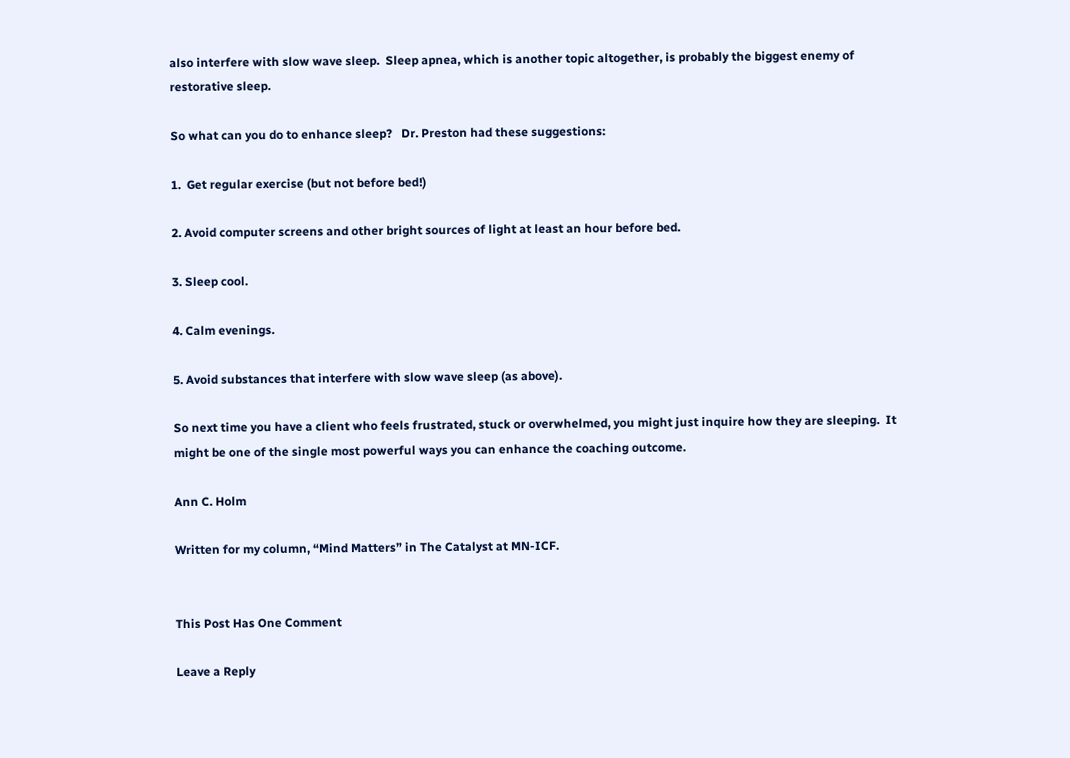also interfere with slow wave sleep.  Sleep apnea, which is another topic altogether, is probably the biggest enemy of restorative sleep.

So what can you do to enhance sleep?   Dr. Preston had these suggestions:

1.  Get regular exercise (but not before bed!)

2. Avoid computer screens and other bright sources of light at least an hour before bed.

3. Sleep cool.

4. Calm evenings.

5. Avoid substances that interfere with slow wave sleep (as above).

So next time you have a client who feels frustrated, stuck or overwhelmed, you might just inquire how they are sleeping.  It might be one of the single most powerful ways you can enhance the coaching outcome.

Ann C. Holm

Written for my column, “Mind Matters” in The Catalyst at MN-ICF.


This Post Has One Comment

Leave a Reply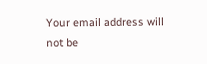Your email address will not be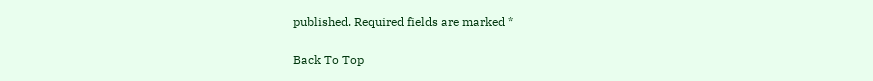published. Required fields are marked *

Back To Top